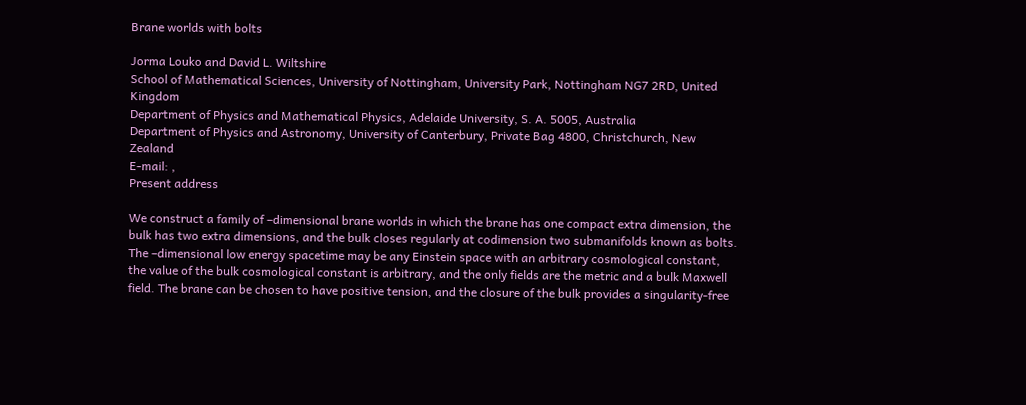Brane worlds with bolts

Jorma Louko and David L. Wiltshire
School of Mathematical Sciences, University of Nottingham, University Park, Nottingham NG7 2RD, United Kingdom
Department of Physics and Mathematical Physics, Adelaide University, S. A. 5005, Australia
Department of Physics and Astronomy, University of Canterbury, Private Bag 4800, Christchurch, New Zealand
E-mail: ,
Present address

We construct a family of –dimensional brane worlds in which the brane has one compact extra dimension, the bulk has two extra dimensions, and the bulk closes regularly at codimension two submanifolds known as bolts. The –dimensional low energy spacetime may be any Einstein space with an arbitrary cosmological constant, the value of the bulk cosmological constant is arbitrary, and the only fields are the metric and a bulk Maxwell field. The brane can be chosen to have positive tension, and the closure of the bulk provides a singularity-free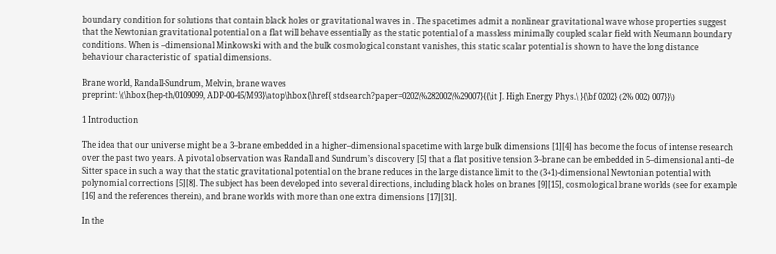boundary condition for solutions that contain black holes or gravitational waves in . The spacetimes admit a nonlinear gravitational wave whose properties suggest that the Newtonian gravitational potential on a flat will behave essentially as the static potential of a massless minimally coupled scalar field with Neumann boundary conditions. When is –dimensional Minkowski with and the bulk cosmological constant vanishes, this static scalar potential is shown to have the long distance behaviour characteristic of  spatial dimensions.

Brane world, Randall-Sundrum, Melvin, brane waves
preprint: \(\hbox{hep-th/0109099, ADP-00-45/M93}\atop\hbox{\href{ stdsearch?paper=0202\%282002\%29007}{{\it J. High Energy Phys.\ }{\bf 0202} (2% 002) 007}}\)

1 Introduction

The idea that our universe might be a 3–brane embedded in a higher–dimensional spacetime with large bulk dimensions [1][4] has become the focus of intense research over the past two years. A pivotal observation was Randall and Sundrum’s discovery [5] that a flat positive tension 3–brane can be embedded in 5–dimensional anti–de Sitter space in such a way that the static gravitational potential on the brane reduces in the large distance limit to the (3+1)-dimensional Newtonian potential with polynomial corrections [5][8]. The subject has been developed into several directions, including black holes on branes [9][15], cosmological brane worlds (see for example [16] and the references therein), and brane worlds with more than one extra dimensions [17][31].

In the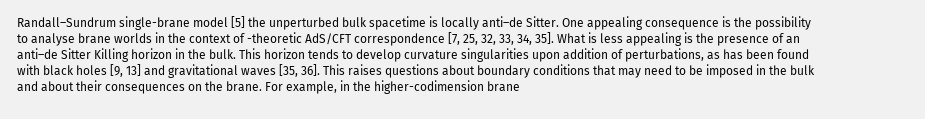Randall–Sundrum single-brane model [5] the unperturbed bulk spacetime is locally anti–de Sitter. One appealing consequence is the possibility to analyse brane worlds in the context of -theoretic AdS/CFT correspondence [7, 25, 32, 33, 34, 35]. What is less appealing is the presence of an anti–de Sitter Killing horizon in the bulk. This horizon tends to develop curvature singularities upon addition of perturbations, as has been found with black holes [9, 13] and gravitational waves [35, 36]. This raises questions about boundary conditions that may need to be imposed in the bulk and about their consequences on the brane. For example, in the higher-codimension brane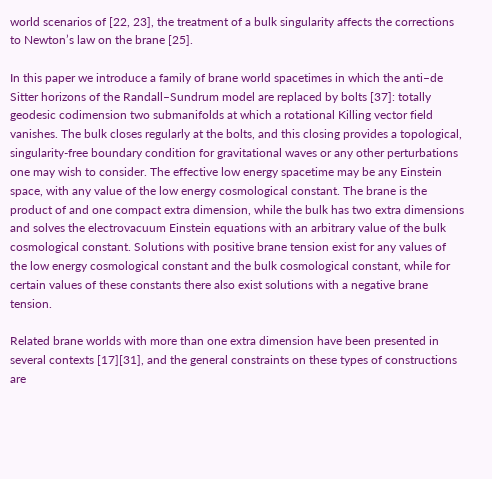world scenarios of [22, 23], the treatment of a bulk singularity affects the corrections to Newton’s law on the brane [25].

In this paper we introduce a family of brane world spacetimes in which the anti–de Sitter horizons of the Randall–Sundrum model are replaced by bolts [37]: totally geodesic codimension two submanifolds at which a rotational Killing vector field vanishes. The bulk closes regularly at the bolts, and this closing provides a topological, singularity-free boundary condition for gravitational waves or any other perturbations one may wish to consider. The effective low energy spacetime may be any Einstein space, with any value of the low energy cosmological constant. The brane is the product of and one compact extra dimension, while the bulk has two extra dimensions and solves the electrovacuum Einstein equations with an arbitrary value of the bulk cosmological constant. Solutions with positive brane tension exist for any values of the low energy cosmological constant and the bulk cosmological constant, while for certain values of these constants there also exist solutions with a negative brane tension.

Related brane worlds with more than one extra dimension have been presented in several contexts [17][31], and the general constraints on these types of constructions are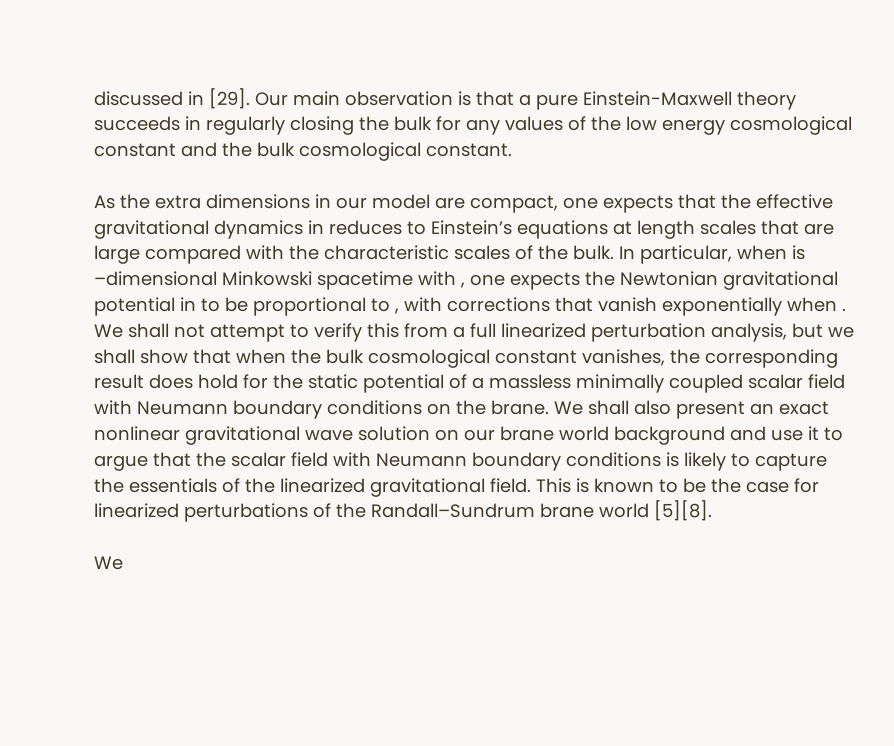discussed in [29]. Our main observation is that a pure Einstein-Maxwell theory succeeds in regularly closing the bulk for any values of the low energy cosmological constant and the bulk cosmological constant.

As the extra dimensions in our model are compact, one expects that the effective gravitational dynamics in reduces to Einstein’s equations at length scales that are large compared with the characteristic scales of the bulk. In particular, when is –dimensional Minkowski spacetime with , one expects the Newtonian gravitational potential in to be proportional to , with corrections that vanish exponentially when . We shall not attempt to verify this from a full linearized perturbation analysis, but we shall show that when the bulk cosmological constant vanishes, the corresponding result does hold for the static potential of a massless minimally coupled scalar field with Neumann boundary conditions on the brane. We shall also present an exact nonlinear gravitational wave solution on our brane world background and use it to argue that the scalar field with Neumann boundary conditions is likely to capture the essentials of the linearized gravitational field. This is known to be the case for linearized perturbations of the Randall–Sundrum brane world [5][8].

We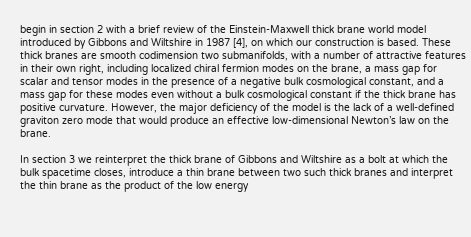begin in section 2 with a brief review of the Einstein-Maxwell thick brane world model introduced by Gibbons and Wiltshire in 1987 [4], on which our construction is based. These thick branes are smooth codimension two submanifolds, with a number of attractive features in their own right, including localized chiral fermion modes on the brane, a mass gap for scalar and tensor modes in the presence of a negative bulk cosmological constant, and a mass gap for these modes even without a bulk cosmological constant if the thick brane has positive curvature. However, the major deficiency of the model is the lack of a well-defined graviton zero mode that would produce an effective low-dimensional Newton’s law on the brane.

In section 3 we reinterpret the thick brane of Gibbons and Wiltshire as a bolt at which the bulk spacetime closes, introduce a thin brane between two such thick branes and interpret the thin brane as the product of the low energy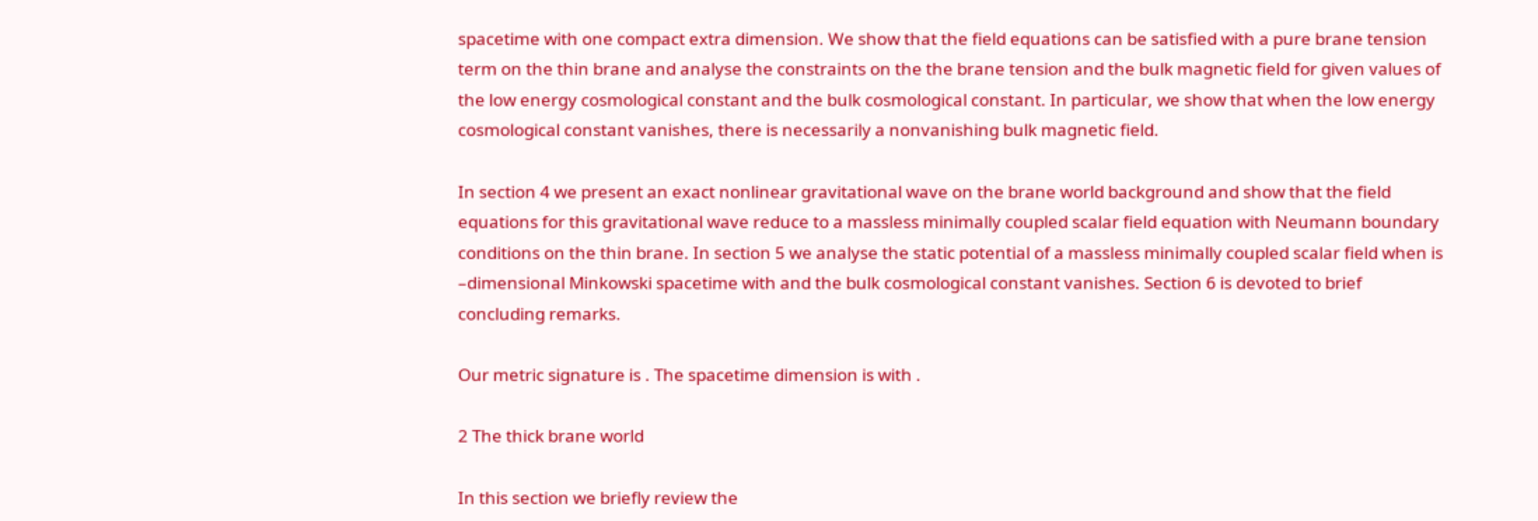spacetime with one compact extra dimension. We show that the field equations can be satisfied with a pure brane tension term on the thin brane and analyse the constraints on the the brane tension and the bulk magnetic field for given values of the low energy cosmological constant and the bulk cosmological constant. In particular, we show that when the low energy cosmological constant vanishes, there is necessarily a nonvanishing bulk magnetic field.

In section 4 we present an exact nonlinear gravitational wave on the brane world background and show that the field equations for this gravitational wave reduce to a massless minimally coupled scalar field equation with Neumann boundary conditions on the thin brane. In section 5 we analyse the static potential of a massless minimally coupled scalar field when is –dimensional Minkowski spacetime with and the bulk cosmological constant vanishes. Section 6 is devoted to brief concluding remarks.

Our metric signature is . The spacetime dimension is with .

2 The thick brane world

In this section we briefly review the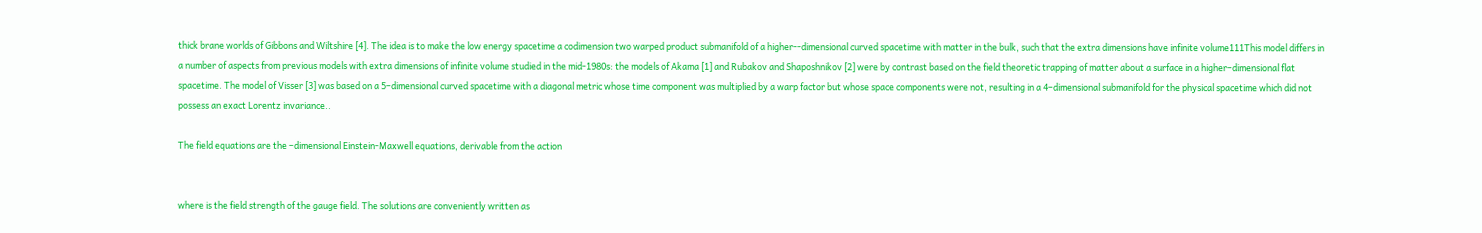thick brane worlds of Gibbons and Wiltshire [4]. The idea is to make the low energy spacetime a codimension two warped product submanifold of a higher--dimensional curved spacetime with matter in the bulk, such that the extra dimensions have infinite volume111This model differs in a number of aspects from previous models with extra dimensions of infinite volume studied in the mid-1980s: the models of Akama [1] and Rubakov and Shaposhnikov [2] were by contrast based on the field theoretic trapping of matter about a surface in a higher–dimensional flat spacetime. The model of Visser [3] was based on a 5–dimensional curved spacetime with a diagonal metric whose time component was multiplied by a warp factor but whose space components were not, resulting in a 4–dimensional submanifold for the physical spacetime which did not possess an exact Lorentz invariance..

The field equations are the –dimensional Einstein-Maxwell equations, derivable from the action


where is the field strength of the gauge field. The solutions are conveniently written as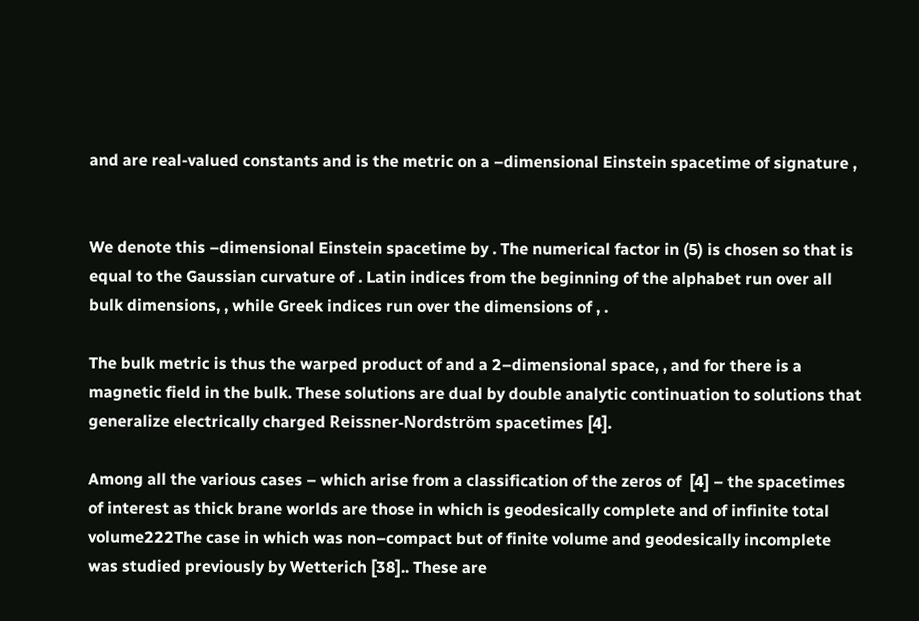and are real-valued constants and is the metric on a –dimensional Einstein spacetime of signature ,


We denote this –dimensional Einstein spacetime by . The numerical factor in (5) is chosen so that is equal to the Gaussian curvature of . Latin indices from the beginning of the alphabet run over all bulk dimensions, , while Greek indices run over the dimensions of , .

The bulk metric is thus the warped product of and a 2–dimensional space, , and for there is a magnetic field in the bulk. These solutions are dual by double analytic continuation to solutions that generalize electrically charged Reissner-Nordström spacetimes [4].

Among all the various cases – which arise from a classification of the zeros of  [4] – the spacetimes of interest as thick brane worlds are those in which is geodesically complete and of infinite total volume222The case in which was non–compact but of finite volume and geodesically incomplete was studied previously by Wetterich [38].. These are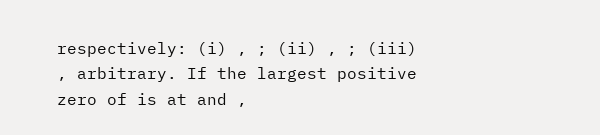respectively: (i) , ; (ii) , ; (iii) , arbitrary. If the largest positive zero of is at and ,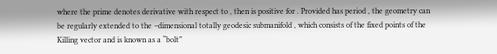where the prime denotes derivative with respect to , then is positive for . Provided has period , the geometry can be regularly extended to the –dimensional totally geodesic submanifold , which consists of the fixed points of the Killing vector and is known as a “bolt”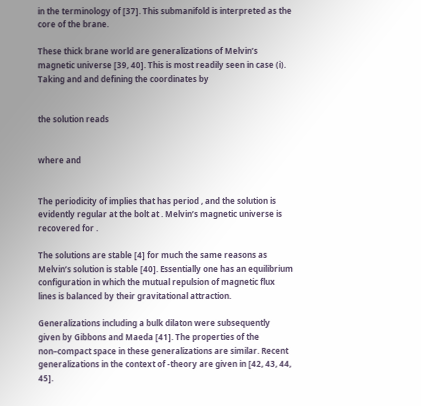in the terminology of [37]. This submanifold is interpreted as the core of the brane.

These thick brane world are generalizations of Melvin’s magnetic universe [39, 40]. This is most readily seen in case (i). Taking and and defining the coordinates by


the solution reads


where and


The periodicity of implies that has period , and the solution is evidently regular at the bolt at . Melvin’s magnetic universe is recovered for .

The solutions are stable [4] for much the same reasons as Melvin’s solution is stable [40]. Essentially one has an equilibrium configuration in which the mutual repulsion of magnetic flux lines is balanced by their gravitational attraction.

Generalizations including a bulk dilaton were subsequently given by Gibbons and Maeda [41]. The properties of the non–compact space in these generalizations are similar. Recent generalizations in the context of -theory are given in [42, 43, 44, 45].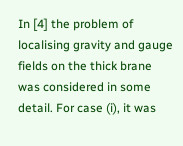In [4] the problem of localising gravity and gauge fields on the thick brane was considered in some detail. For case (i), it was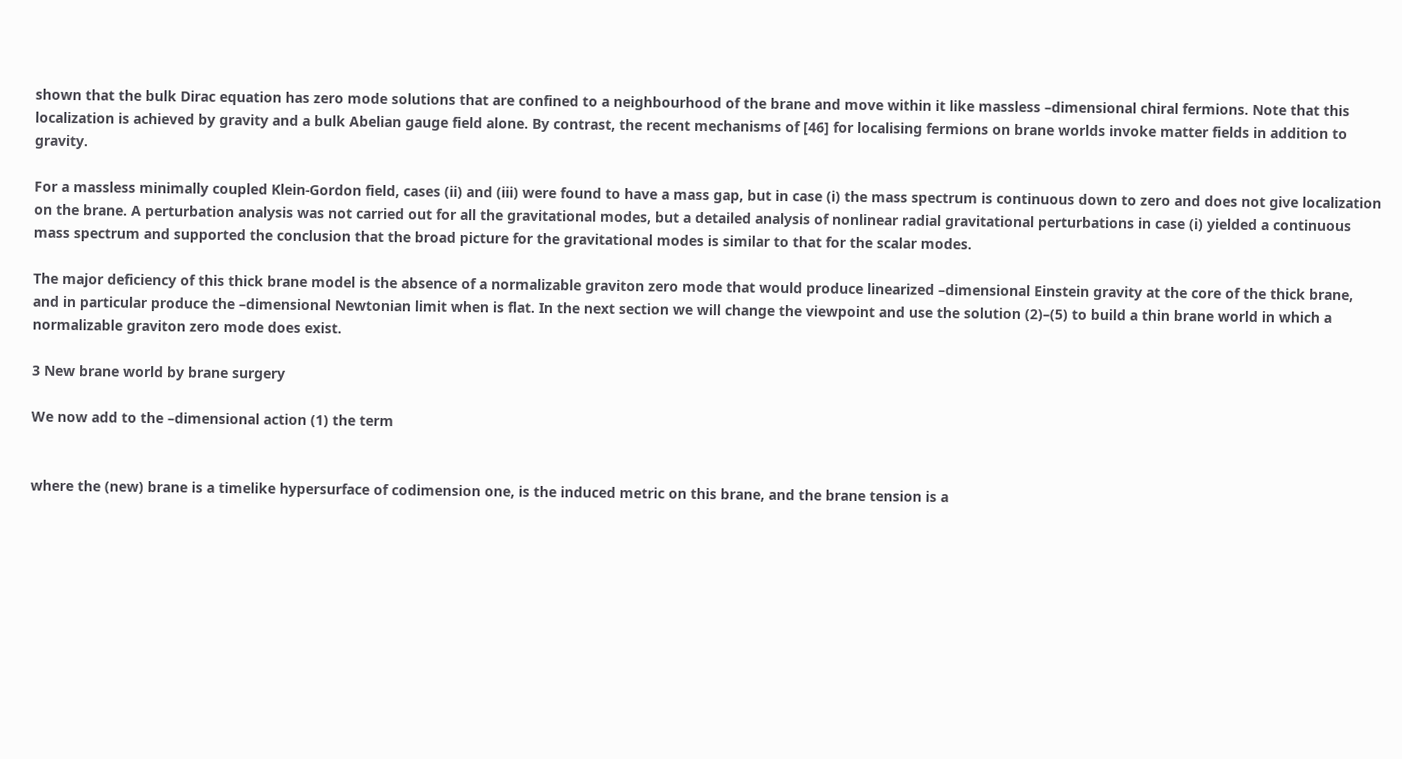shown that the bulk Dirac equation has zero mode solutions that are confined to a neighbourhood of the brane and move within it like massless –dimensional chiral fermions. Note that this localization is achieved by gravity and a bulk Abelian gauge field alone. By contrast, the recent mechanisms of [46] for localising fermions on brane worlds invoke matter fields in addition to gravity.

For a massless minimally coupled Klein-Gordon field, cases (ii) and (iii) were found to have a mass gap, but in case (i) the mass spectrum is continuous down to zero and does not give localization on the brane. A perturbation analysis was not carried out for all the gravitational modes, but a detailed analysis of nonlinear radial gravitational perturbations in case (i) yielded a continuous mass spectrum and supported the conclusion that the broad picture for the gravitational modes is similar to that for the scalar modes.

The major deficiency of this thick brane model is the absence of a normalizable graviton zero mode that would produce linearized –dimensional Einstein gravity at the core of the thick brane, and in particular produce the –dimensional Newtonian limit when is flat. In the next section we will change the viewpoint and use the solution (2)–(5) to build a thin brane world in which a normalizable graviton zero mode does exist.

3 New brane world by brane surgery

We now add to the –dimensional action (1) the term


where the (new) brane is a timelike hypersurface of codimension one, is the induced metric on this brane, and the brane tension is a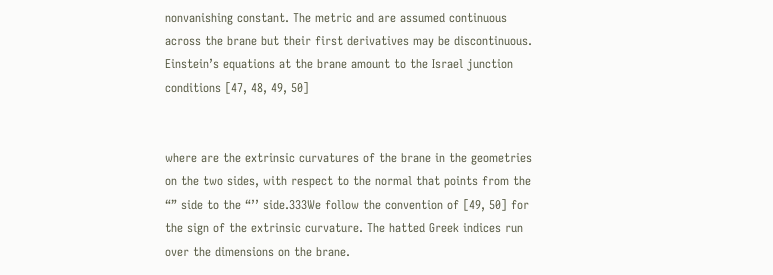nonvanishing constant. The metric and are assumed continuous across the brane but their first derivatives may be discontinuous. Einstein’s equations at the brane amount to the Israel junction conditions [47, 48, 49, 50]


where are the extrinsic curvatures of the brane in the geometries on the two sides, with respect to the normal that points from the “” side to the “’’ side.333We follow the convention of [49, 50] for the sign of the extrinsic curvature. The hatted Greek indices run over the dimensions on the brane.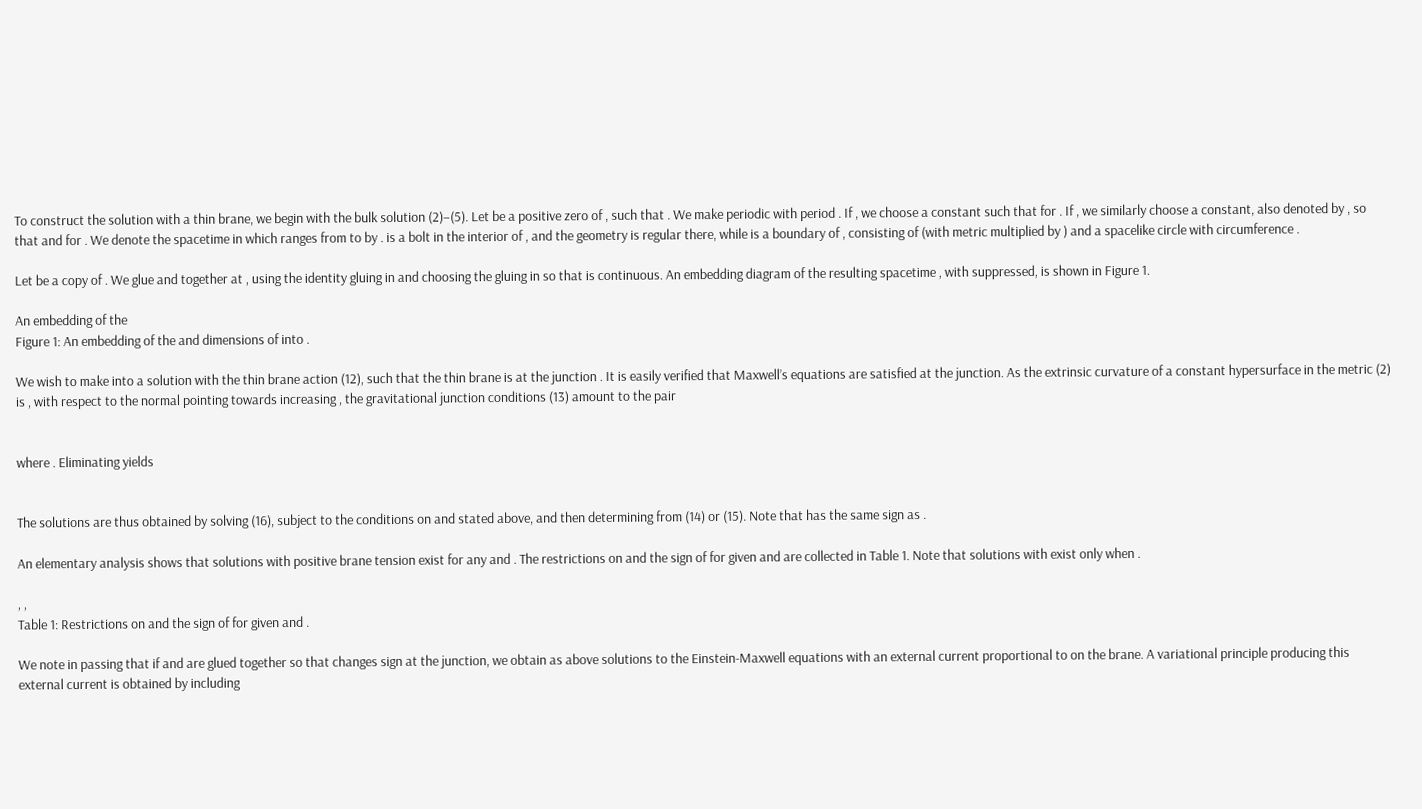To construct the solution with a thin brane, we begin with the bulk solution (2)–(5). Let be a positive zero of , such that . We make periodic with period . If , we choose a constant such that for . If , we similarly choose a constant, also denoted by , so that and for . We denote the spacetime in which ranges from to by . is a bolt in the interior of , and the geometry is regular there, while is a boundary of , consisting of (with metric multiplied by ) and a spacelike circle with circumference .

Let be a copy of . We glue and together at , using the identity gluing in and choosing the gluing in so that is continuous. An embedding diagram of the resulting spacetime , with suppressed, is shown in Figure 1.

An embedding of the
Figure 1: An embedding of the and dimensions of into .

We wish to make into a solution with the thin brane action (12), such that the thin brane is at the junction . It is easily verified that Maxwell’s equations are satisfied at the junction. As the extrinsic curvature of a constant hypersurface in the metric (2) is , with respect to the normal pointing towards increasing , the gravitational junction conditions (13) amount to the pair


where . Eliminating yields


The solutions are thus obtained by solving (16), subject to the conditions on and stated above, and then determining from (14) or (15). Note that has the same sign as .

An elementary analysis shows that solutions with positive brane tension exist for any and . The restrictions on and the sign of for given and are collected in Table 1. Note that solutions with exist only when .

, ,
Table 1: Restrictions on and the sign of for given and .

We note in passing that if and are glued together so that changes sign at the junction, we obtain as above solutions to the Einstein-Maxwell equations with an external current proportional to on the brane. A variational principle producing this external current is obtained by including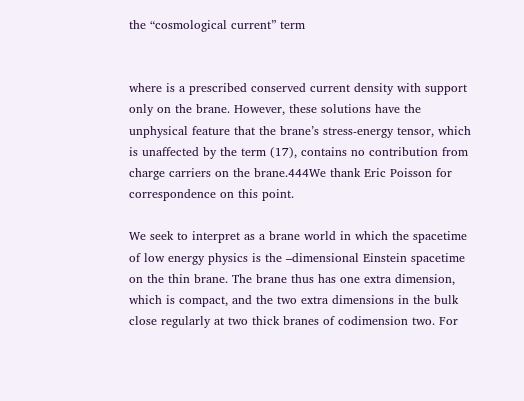the “cosmological current” term


where is a prescribed conserved current density with support only on the brane. However, these solutions have the unphysical feature that the brane’s stress-energy tensor, which is unaffected by the term (17), contains no contribution from charge carriers on the brane.444We thank Eric Poisson for correspondence on this point.

We seek to interpret as a brane world in which the spacetime of low energy physics is the –dimensional Einstein spacetime on the thin brane. The brane thus has one extra dimension, which is compact, and the two extra dimensions in the bulk close regularly at two thick branes of codimension two. For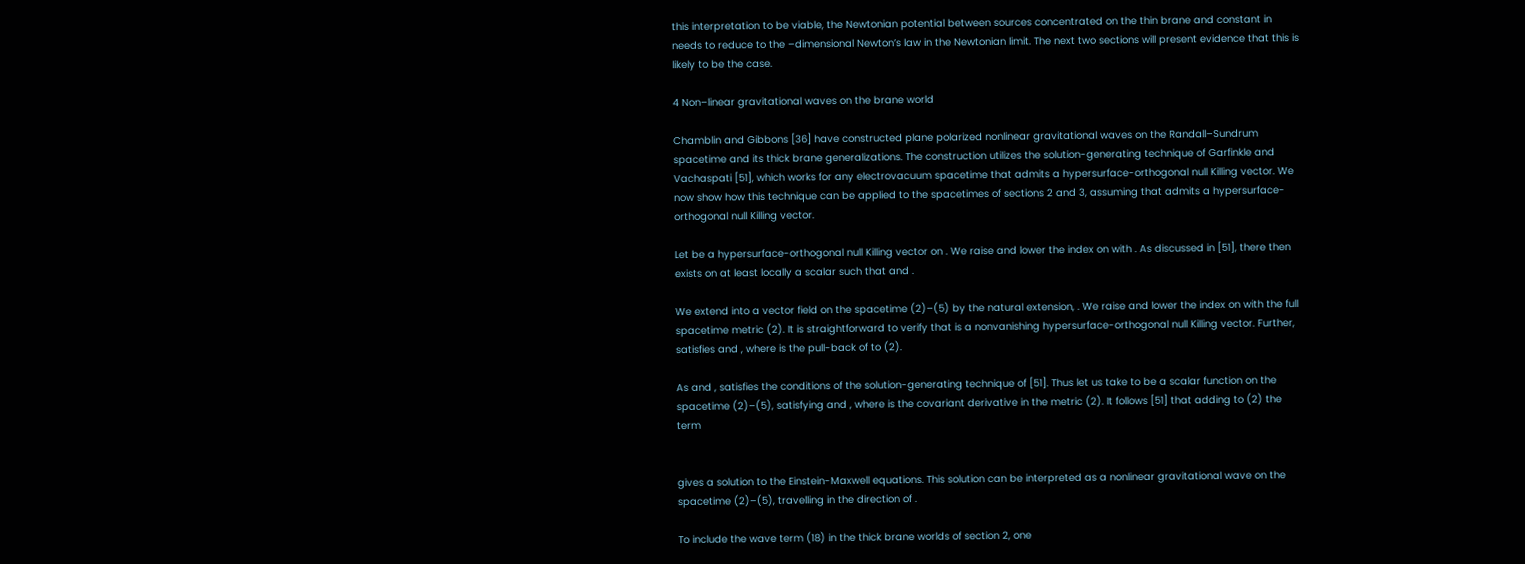this interpretation to be viable, the Newtonian potential between sources concentrated on the thin brane and constant in needs to reduce to the –dimensional Newton’s law in the Newtonian limit. The next two sections will present evidence that this is likely to be the case.

4 Non–linear gravitational waves on the brane world

Chamblin and Gibbons [36] have constructed plane polarized nonlinear gravitational waves on the Randall–Sundrum spacetime and its thick brane generalizations. The construction utilizes the solution-generating technique of Garfinkle and Vachaspati [51], which works for any electrovacuum spacetime that admits a hypersurface-orthogonal null Killing vector. We now show how this technique can be applied to the spacetimes of sections 2 and 3, assuming that admits a hypersurface-orthogonal null Killing vector.

Let be a hypersurface-orthogonal null Killing vector on . We raise and lower the index on with . As discussed in [51], there then exists on at least locally a scalar such that and .

We extend into a vector field on the spacetime (2)–(5) by the natural extension, . We raise and lower the index on with the full spacetime metric (2). It is straightforward to verify that is a nonvanishing hypersurface-orthogonal null Killing vector. Further, satisfies and , where is the pull-back of to (2).

As and , satisfies the conditions of the solution-generating technique of [51]. Thus let us take to be a scalar function on the spacetime (2)–(5), satisfying and , where is the covariant derivative in the metric (2). It follows [51] that adding to (2) the term


gives a solution to the Einstein-Maxwell equations. This solution can be interpreted as a nonlinear gravitational wave on the spacetime (2)–(5), travelling in the direction of .

To include the wave term (18) in the thick brane worlds of section 2, one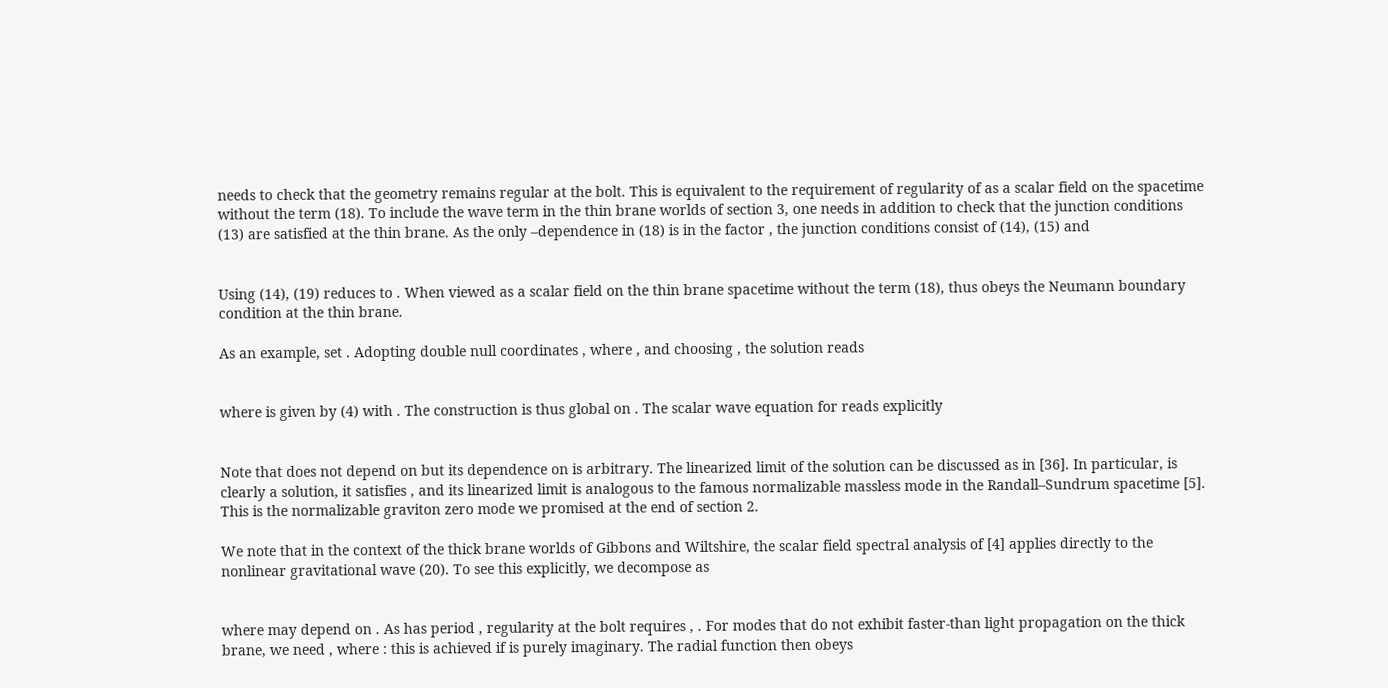needs to check that the geometry remains regular at the bolt. This is equivalent to the requirement of regularity of as a scalar field on the spacetime without the term (18). To include the wave term in the thin brane worlds of section 3, one needs in addition to check that the junction conditions (13) are satisfied at the thin brane. As the only –dependence in (18) is in the factor , the junction conditions consist of (14), (15) and


Using (14), (19) reduces to . When viewed as a scalar field on the thin brane spacetime without the term (18), thus obeys the Neumann boundary condition at the thin brane.

As an example, set . Adopting double null coordinates , where , and choosing , the solution reads


where is given by (4) with . The construction is thus global on . The scalar wave equation for reads explicitly


Note that does not depend on but its dependence on is arbitrary. The linearized limit of the solution can be discussed as in [36]. In particular, is clearly a solution, it satisfies , and its linearized limit is analogous to the famous normalizable massless mode in the Randall–Sundrum spacetime [5]. This is the normalizable graviton zero mode we promised at the end of section 2.

We note that in the context of the thick brane worlds of Gibbons and Wiltshire, the scalar field spectral analysis of [4] applies directly to the nonlinear gravitational wave (20). To see this explicitly, we decompose as


where may depend on . As has period , regularity at the bolt requires , . For modes that do not exhibit faster-than light propagation on the thick brane, we need , where : this is achieved if is purely imaginary. The radial function then obeys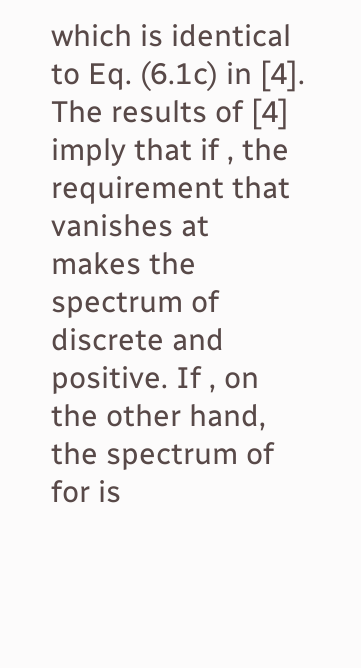which is identical to Eq. (6.1c) in [4]. The results of [4] imply that if , the requirement that vanishes at makes the spectrum of discrete and positive. If , on the other hand, the spectrum of for is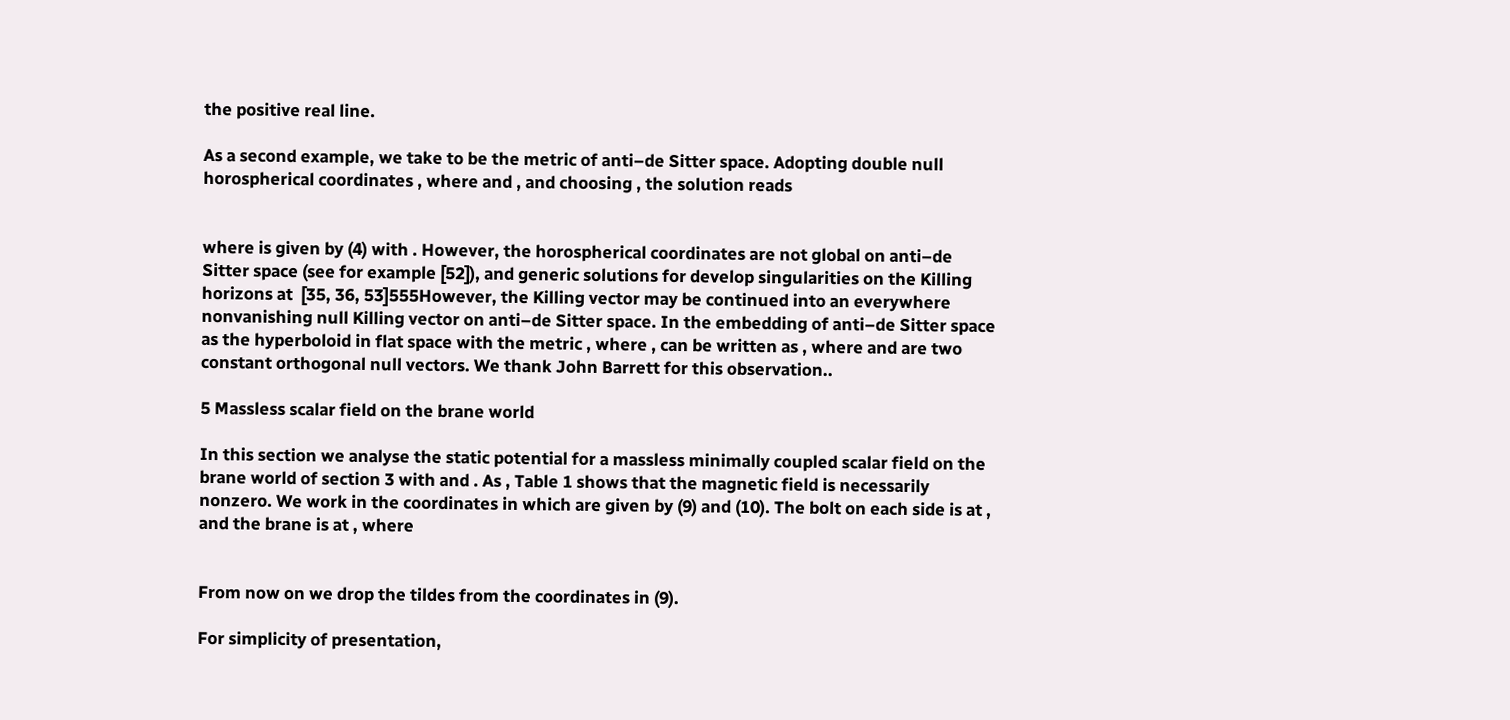the positive real line.

As a second example, we take to be the metric of anti–de Sitter space. Adopting double null horospherical coordinates , where and , and choosing , the solution reads


where is given by (4) with . However, the horospherical coordinates are not global on anti–de Sitter space (see for example [52]), and generic solutions for develop singularities on the Killing horizons at  [35, 36, 53]555However, the Killing vector may be continued into an everywhere nonvanishing null Killing vector on anti–de Sitter space. In the embedding of anti–de Sitter space as the hyperboloid in flat space with the metric , where , can be written as , where and are two constant orthogonal null vectors. We thank John Barrett for this observation..

5 Massless scalar field on the brane world

In this section we analyse the static potential for a massless minimally coupled scalar field on the brane world of section 3 with and . As , Table 1 shows that the magnetic field is necessarily nonzero. We work in the coordinates in which are given by (9) and (10). The bolt on each side is at , and the brane is at , where


From now on we drop the tildes from the coordinates in (9).

For simplicity of presentation,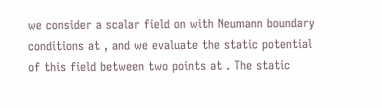we consider a scalar field on with Neumann boundary conditions at , and we evaluate the static potential of this field between two points at . The static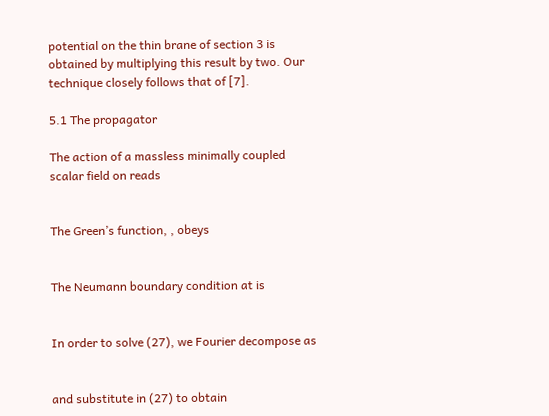potential on the thin brane of section 3 is obtained by multiplying this result by two. Our technique closely follows that of [7].

5.1 The propagator

The action of a massless minimally coupled scalar field on reads


The Green’s function, , obeys


The Neumann boundary condition at is


In order to solve (27), we Fourier decompose as


and substitute in (27) to obtain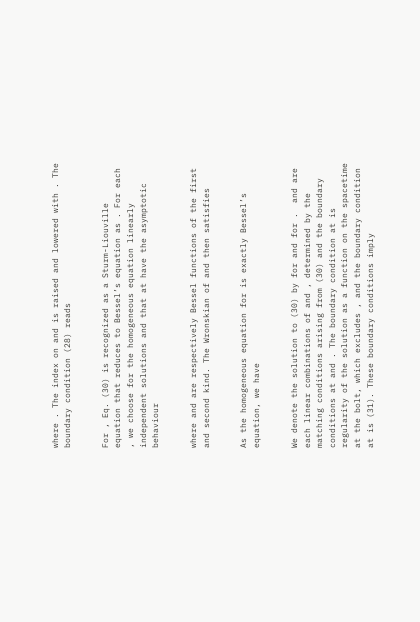where . The index on and is raised and lowered with . The boundary condition (28) reads


For , Eq. (30) is recognized as a Sturm-Liouville equation that reduces to Bessel’s equation as . For each , we choose for the homogeneous equation linearly independent solutions and that at have the asymptotic behaviour


where and are respectively Bessel functions of the first and second kind. The Wronskian of and then satisfies


As the homogeneous equation for is exactly Bessel’s equation, we have


We denote the solution to (30) by for and for .  and are each linear combinations of and , determined by the matching conditions arising from (30) and the boundary conditions at and . The boundary condition at is regularity of the solution as a function on the spacetime at the bolt, which excludes , and the boundary condition at is (31). These boundary conditions imply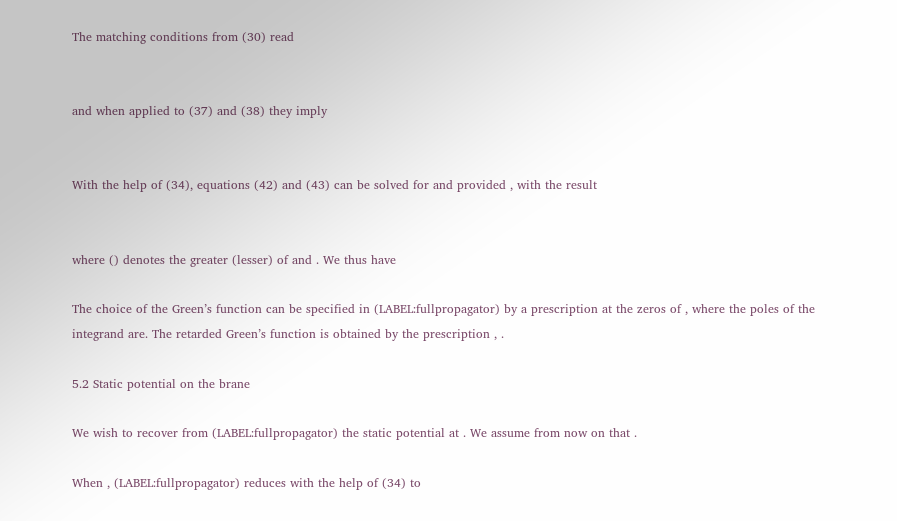The matching conditions from (30) read


and when applied to (37) and (38) they imply


With the help of (34), equations (42) and (43) can be solved for and provided , with the result


where () denotes the greater (lesser) of and . We thus have

The choice of the Green’s function can be specified in (LABEL:fullpropagator) by a prescription at the zeros of , where the poles of the integrand are. The retarded Green’s function is obtained by the prescription , .

5.2 Static potential on the brane

We wish to recover from (LABEL:fullpropagator) the static potential at . We assume from now on that .

When , (LABEL:fullpropagator) reduces with the help of (34) to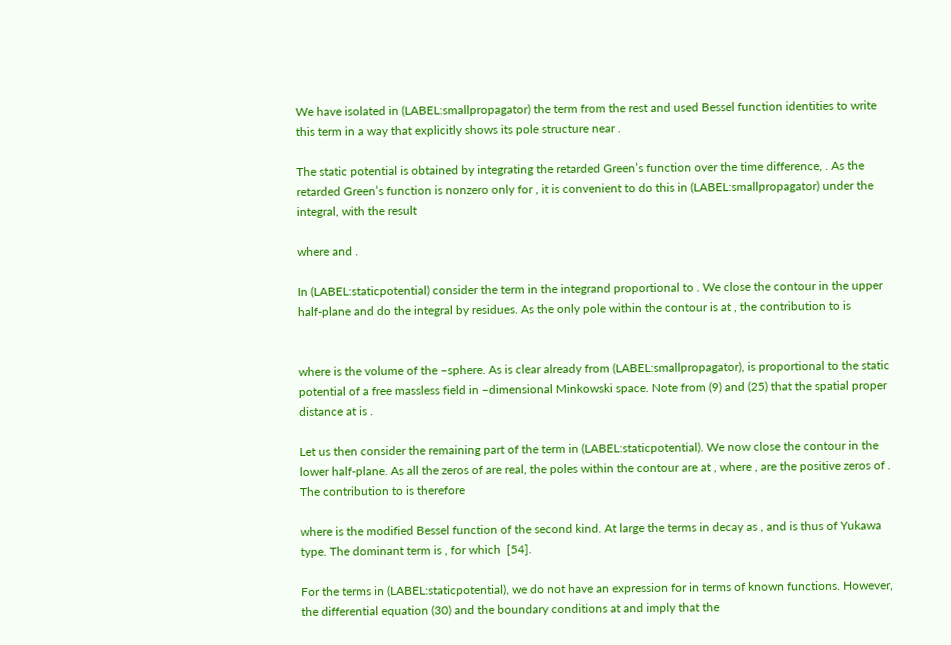We have isolated in (LABEL:smallpropagator) the term from the rest and used Bessel function identities to write this term in a way that explicitly shows its pole structure near .

The static potential is obtained by integrating the retarded Green’s function over the time difference, . As the retarded Green’s function is nonzero only for , it is convenient to do this in (LABEL:smallpropagator) under the integral, with the result

where and .

In (LABEL:staticpotential) consider the term in the integrand proportional to . We close the contour in the upper half-plane and do the integral by residues. As the only pole within the contour is at , the contribution to is


where is the volume of the –sphere. As is clear already from (LABEL:smallpropagator), is proportional to the static potential of a free massless field in –dimensional Minkowski space. Note from (9) and (25) that the spatial proper distance at is .

Let us then consider the remaining part of the term in (LABEL:staticpotential). We now close the contour in the lower half-plane. As all the zeros of are real, the poles within the contour are at , where , are the positive zeros of . The contribution to is therefore

where is the modified Bessel function of the second kind. At large the terms in decay as , and is thus of Yukawa type. The dominant term is , for which  [54].

For the terms in (LABEL:staticpotential), we do not have an expression for in terms of known functions. However, the differential equation (30) and the boundary conditions at and imply that the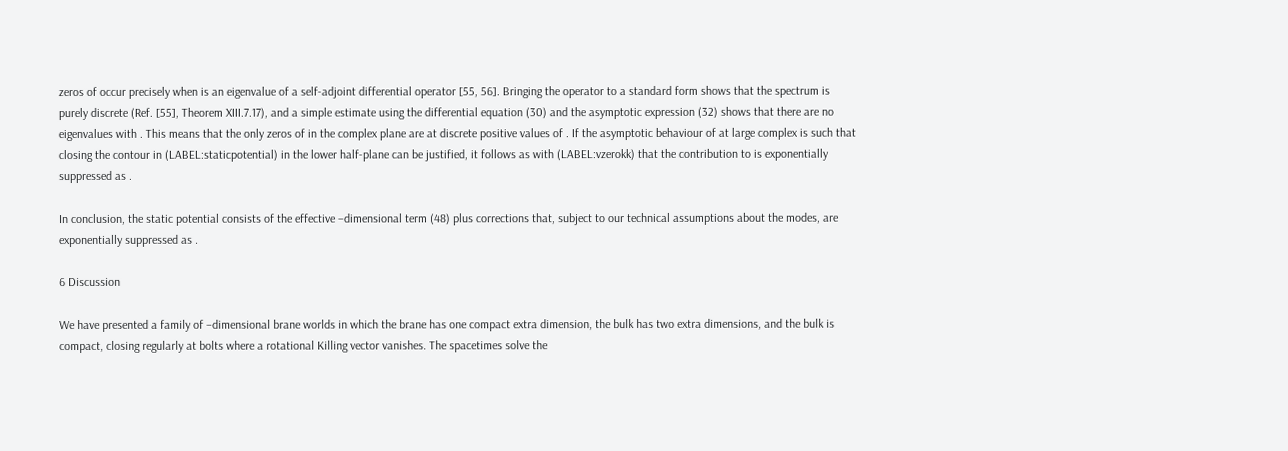zeros of occur precisely when is an eigenvalue of a self-adjoint differential operator [55, 56]. Bringing the operator to a standard form shows that the spectrum is purely discrete (Ref. [55], Theorem XIII.7.17), and a simple estimate using the differential equation (30) and the asymptotic expression (32) shows that there are no eigenvalues with . This means that the only zeros of in the complex plane are at discrete positive values of . If the asymptotic behaviour of at large complex is such that closing the contour in (LABEL:staticpotential) in the lower half-plane can be justified, it follows as with (LABEL:vzerokk) that the contribution to is exponentially suppressed as .

In conclusion, the static potential consists of the effective –dimensional term (48) plus corrections that, subject to our technical assumptions about the modes, are exponentially suppressed as .

6 Discussion

We have presented a family of –dimensional brane worlds in which the brane has one compact extra dimension, the bulk has two extra dimensions, and the bulk is compact, closing regularly at bolts where a rotational Killing vector vanishes. The spacetimes solve the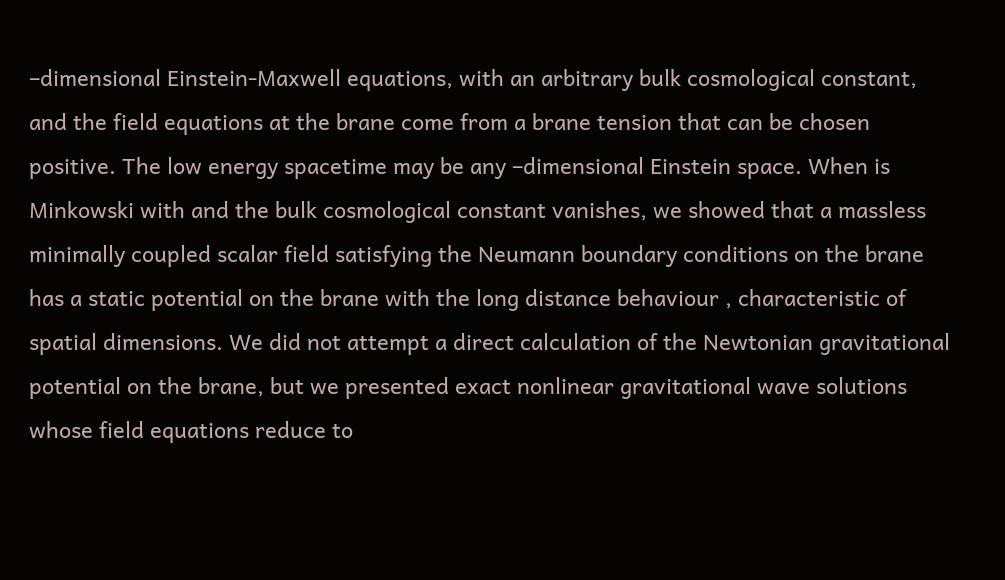–dimensional Einstein-Maxwell equations, with an arbitrary bulk cosmological constant, and the field equations at the brane come from a brane tension that can be chosen positive. The low energy spacetime may be any –dimensional Einstein space. When is Minkowski with and the bulk cosmological constant vanishes, we showed that a massless minimally coupled scalar field satisfying the Neumann boundary conditions on the brane has a static potential on the brane with the long distance behaviour , characteristic of spatial dimensions. We did not attempt a direct calculation of the Newtonian gravitational potential on the brane, but we presented exact nonlinear gravitational wave solutions whose field equations reduce to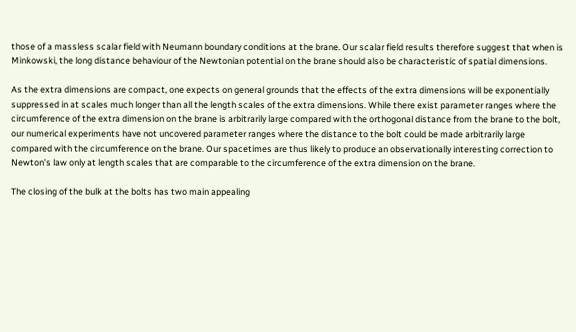those of a massless scalar field with Neumann boundary conditions at the brane. Our scalar field results therefore suggest that when is Minkowski, the long distance behaviour of the Newtonian potential on the brane should also be characteristic of spatial dimensions.

As the extra dimensions are compact, one expects on general grounds that the effects of the extra dimensions will be exponentially suppressed in at scales much longer than all the length scales of the extra dimensions. While there exist parameter ranges where the circumference of the extra dimension on the brane is arbitrarily large compared with the orthogonal distance from the brane to the bolt, our numerical experiments have not uncovered parameter ranges where the distance to the bolt could be made arbitrarily large compared with the circumference on the brane. Our spacetimes are thus likely to produce an observationally interesting correction to Newton’s law only at length scales that are comparable to the circumference of the extra dimension on the brane.

The closing of the bulk at the bolts has two main appealing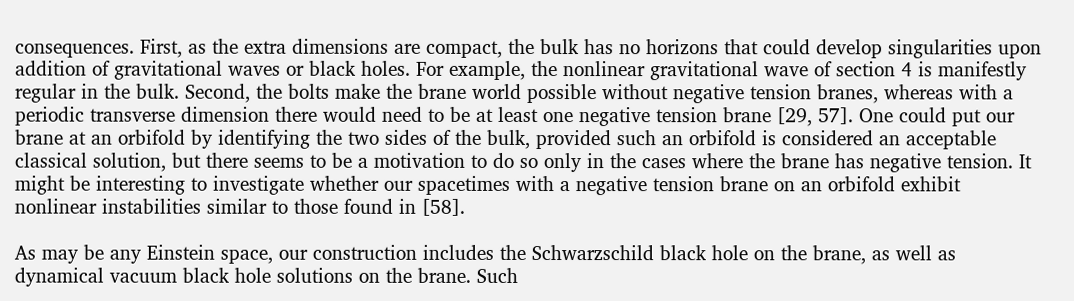consequences. First, as the extra dimensions are compact, the bulk has no horizons that could develop singularities upon addition of gravitational waves or black holes. For example, the nonlinear gravitational wave of section 4 is manifestly regular in the bulk. Second, the bolts make the brane world possible without negative tension branes, whereas with a periodic transverse dimension there would need to be at least one negative tension brane [29, 57]. One could put our brane at an orbifold by identifying the two sides of the bulk, provided such an orbifold is considered an acceptable classical solution, but there seems to be a motivation to do so only in the cases where the brane has negative tension. It might be interesting to investigate whether our spacetimes with a negative tension brane on an orbifold exhibit nonlinear instabilities similar to those found in [58].

As may be any Einstein space, our construction includes the Schwarzschild black hole on the brane, as well as dynamical vacuum black hole solutions on the brane. Such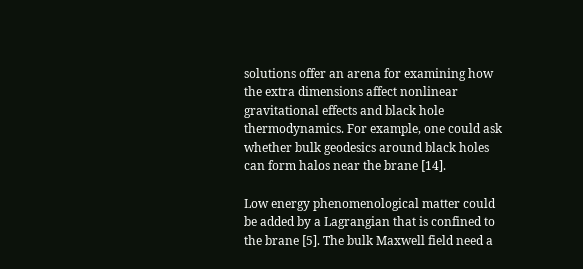solutions offer an arena for examining how the extra dimensions affect nonlinear gravitational effects and black hole thermodynamics. For example, one could ask whether bulk geodesics around black holes can form halos near the brane [14].

Low energy phenomenological matter could be added by a Lagrangian that is confined to the brane [5]. The bulk Maxwell field need a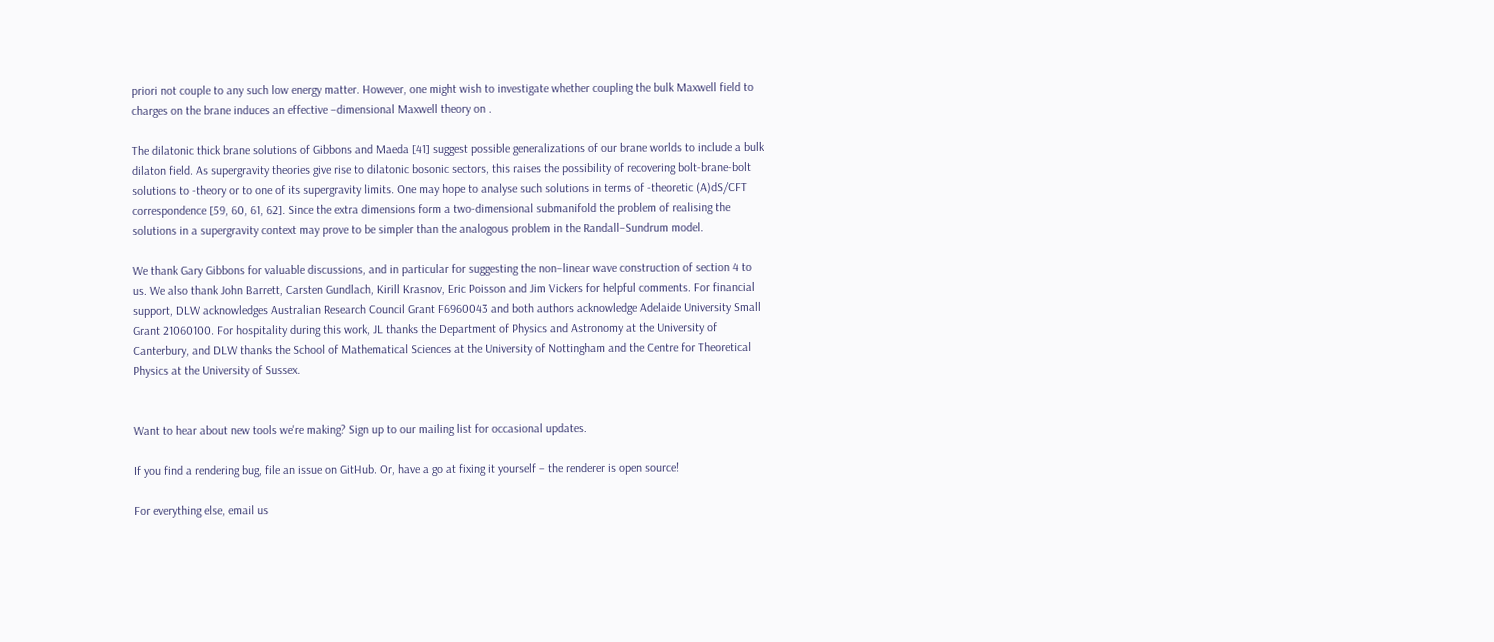priori not couple to any such low energy matter. However, one might wish to investigate whether coupling the bulk Maxwell field to charges on the brane induces an effective –dimensional Maxwell theory on .

The dilatonic thick brane solutions of Gibbons and Maeda [41] suggest possible generalizations of our brane worlds to include a bulk dilaton field. As supergravity theories give rise to dilatonic bosonic sectors, this raises the possibility of recovering bolt-brane-bolt solutions to -theory or to one of its supergravity limits. One may hope to analyse such solutions in terms of -theoretic (A)dS/CFT correspondence [59, 60, 61, 62]. Since the extra dimensions form a two-dimensional submanifold the problem of realising the solutions in a supergravity context may prove to be simpler than the analogous problem in the Randall–Sundrum model.

We thank Gary Gibbons for valuable discussions, and in particular for suggesting the non–linear wave construction of section 4 to us. We also thank John Barrett, Carsten Gundlach, Kirill Krasnov, Eric Poisson and Jim Vickers for helpful comments. For financial support, DLW acknowledges Australian Research Council Grant F6960043 and both authors acknowledge Adelaide University Small Grant 21060100. For hospitality during this work, JL thanks the Department of Physics and Astronomy at the University of Canterbury, and DLW thanks the School of Mathematical Sciences at the University of Nottingham and the Centre for Theoretical Physics at the University of Sussex.


Want to hear about new tools we're making? Sign up to our mailing list for occasional updates.

If you find a rendering bug, file an issue on GitHub. Or, have a go at fixing it yourself – the renderer is open source!

For everything else, email us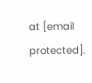at [email protected].